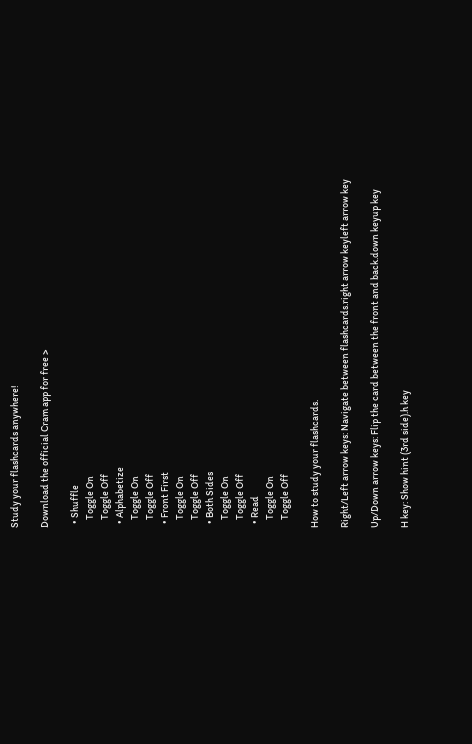Study your flashcards anywhere!

Download the official Cram app for free >

  • Shuffle
    Toggle On
    Toggle Off
  • Alphabetize
    Toggle On
    Toggle Off
  • Front First
    Toggle On
    Toggle Off
  • Both Sides
    Toggle On
    Toggle Off
  • Read
    Toggle On
    Toggle Off

How to study your flashcards.

Right/Left arrow keys: Navigate between flashcards.right arrow keyleft arrow key

Up/Down arrow keys: Flip the card between the front and back.down keyup key

H key: Show hint (3rd side).h key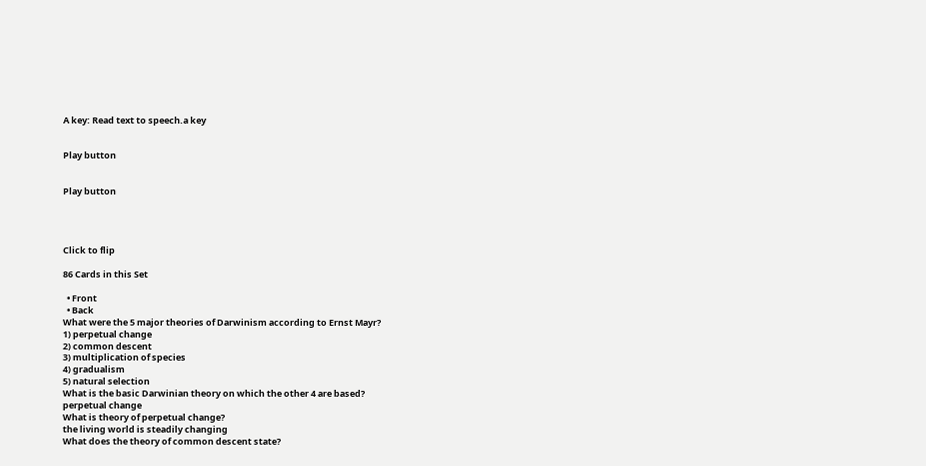A key: Read text to speech.a key


Play button


Play button




Click to flip

86 Cards in this Set

  • Front
  • Back
What were the 5 major theories of Darwinism according to Ernst Mayr?
1) perpetual change
2) common descent
3) multiplication of species
4) gradualism
5) natural selection
What is the basic Darwinian theory on which the other 4 are based?
perpetual change
What is theory of perpetual change?
the living world is steadily changing
What does the theory of common descent state?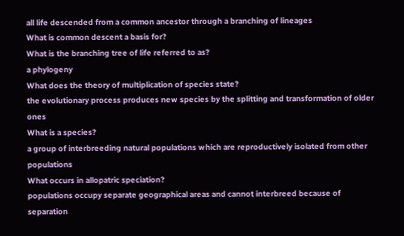all life descended from a common ancestor through a branching of lineages
What is common descent a basis for?
What is the branching tree of life referred to as?
a phylogeny
What does the theory of multiplication of species state?
the evolutionary process produces new species by the splitting and transformation of older ones
What is a species?
a group of interbreeding natural populations which are reproductively isolated from other populations
What occurs in allopatric speciation?
populations occupy separate geographical areas and cannot interbreed because of separation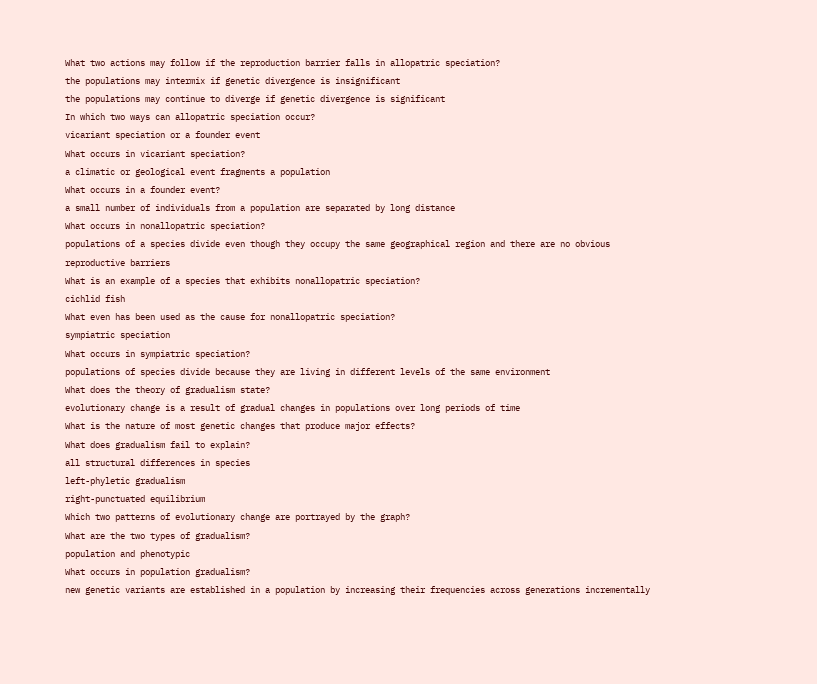What two actions may follow if the reproduction barrier falls in allopatric speciation?
the populations may intermix if genetic divergence is insignificant
the populations may continue to diverge if genetic divergence is significant
In which two ways can allopatric speciation occur?
vicariant speciation or a founder event
What occurs in vicariant speciation?
a climatic or geological event fragments a population
What occurs in a founder event?
a small number of individuals from a population are separated by long distance
What occurs in nonallopatric speciation?
populations of a species divide even though they occupy the same geographical region and there are no obvious reproductive barriers
What is an example of a species that exhibits nonallopatric speciation?
cichlid fish
What even has been used as the cause for nonallopatric speciation?
sympiatric speciation
What occurs in sympiatric speciation?
populations of species divide because they are living in different levels of the same environment
What does the theory of gradualism state?
evolutionary change is a result of gradual changes in populations over long periods of time
What is the nature of most genetic changes that produce major effects?
What does gradualism fail to explain?
all structural differences in species
left-phyletic gradualism
right-punctuated equilibrium
Which two patterns of evolutionary change are portrayed by the graph?
What are the two types of gradualism?
population and phenotypic
What occurs in population gradualism?
new genetic variants are established in a population by increasing their frequencies across generations incrementally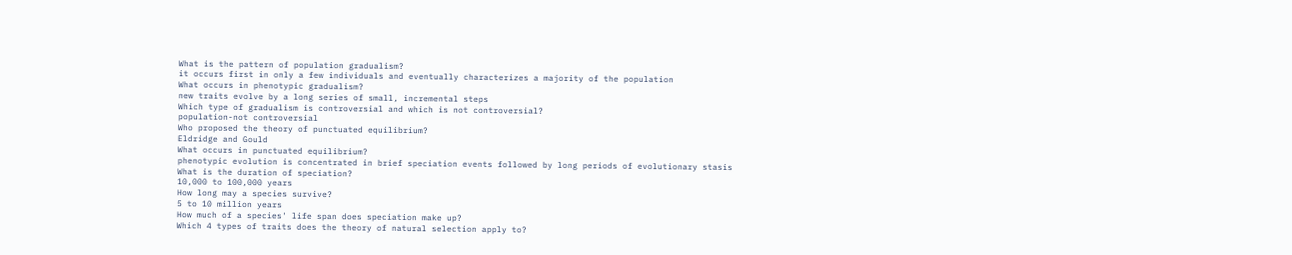What is the pattern of population gradualism?
it occurs first in only a few individuals and eventually characterizes a majority of the population
What occurs in phenotypic gradualism?
new traits evolve by a long series of small, incremental steps
Which type of gradualism is controversial and which is not controversial?
population-not controversial
Who proposed the theory of punctuated equilibrium?
Eldridge and Gould
What occurs in punctuated equilibrium?
phenotypic evolution is concentrated in brief speciation events followed by long periods of evolutionary stasis
What is the duration of speciation?
10,000 to 100,000 years
How long may a species survive?
5 to 10 million years
How much of a species' life span does speciation make up?
Which 4 types of traits does the theory of natural selection apply to?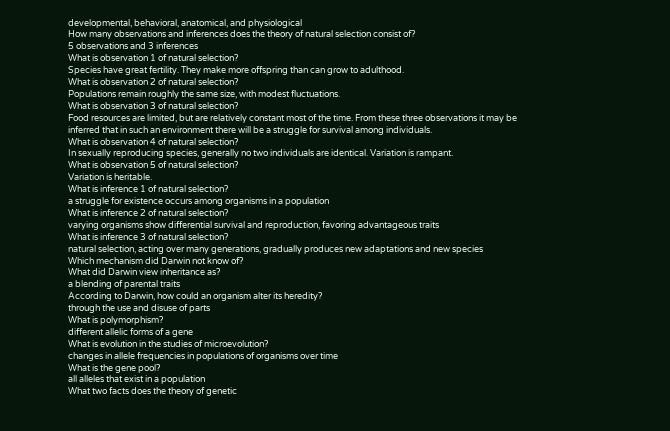developmental, behavioral, anatomical, and physiological
How many observations and inferences does the theory of natural selection consist of?
5 observations and 3 inferences
What is observation 1 of natural selection?
Species have great fertility. They make more offspring than can grow to adulthood.
What is observation 2 of natural selection?
Populations remain roughly the same size, with modest fluctuations.
What is observation 3 of natural selection?
Food resources are limited, but are relatively constant most of the time. From these three observations it may be inferred that in such an environment there will be a struggle for survival among individuals.
What is observation 4 of natural selection?
In sexually reproducing species, generally no two individuals are identical. Variation is rampant.
What is observation 5 of natural selection?
Variation is heritable.
What is inference 1 of natural selection?
a struggle for existence occurs among organisms in a population
What is inference 2 of natural selection?
varying organisms show differential survival and reproduction, favoring advantageous traits
What is inference 3 of natural selection?
natural selection, acting over many generations, gradually produces new adaptations and new species
Which mechanism did Darwin not know of?
What did Darwin view inheritance as?
a blending of parental traits
According to Darwin, how could an organism alter its heredity?
through the use and disuse of parts
What is polymorphism?
different allelic forms of a gene
What is evolution in the studies of microevolution?
changes in allele frequencies in populations of organisms over time
What is the gene pool?
all alleles that exist in a population
What two facts does the theory of genetic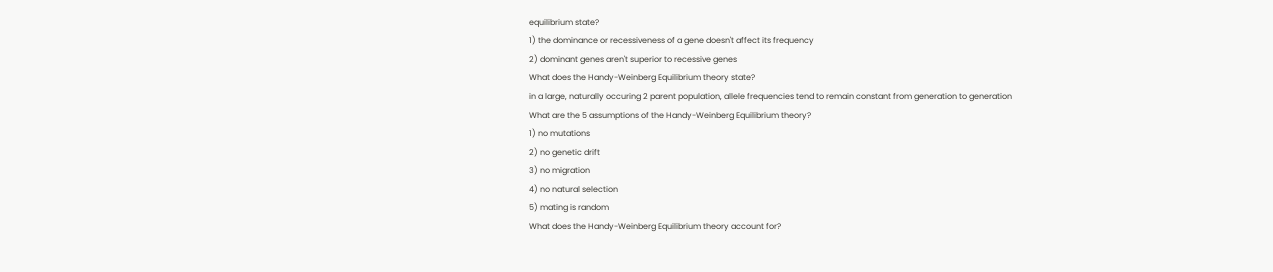equilibrium state?
1) the dominance or recessiveness of a gene doesn't affect its frequency
2) dominant genes aren't superior to recessive genes
What does the Handy-Weinberg Equilibrium theory state?
in a large, naturally occuring 2 parent population, allele frequencies tend to remain constant from generation to generation
What are the 5 assumptions of the Handy-Weinberg Equilibrium theory?
1) no mutations
2) no genetic drift
3) no migration
4) no natural selection
5) mating is random
What does the Handy-Weinberg Equilibrium theory account for?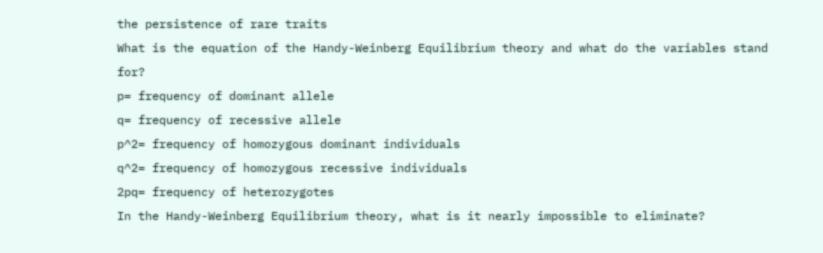the persistence of rare traits
What is the equation of the Handy-Weinberg Equilibrium theory and what do the variables stand for?
p= frequency of dominant allele
q= frequency of recessive allele
p^2= frequency of homozygous dominant individuals
q^2= frequency of homozygous recessive individuals
2pq= frequency of heterozygotes
In the Handy-Weinberg Equilibrium theory, what is it nearly impossible to eliminate?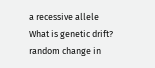a recessive allele
What is genetic drift?
random change in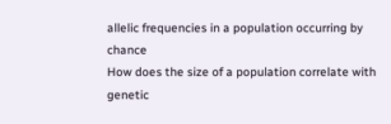allelic frequencies in a population occurring by chance
How does the size of a population correlate with genetic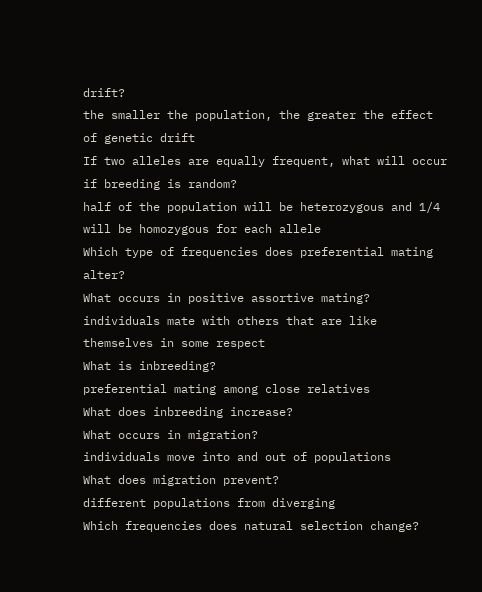drift?
the smaller the population, the greater the effect of genetic drift
If two alleles are equally frequent, what will occur if breeding is random?
half of the population will be heterozygous and 1/4 will be homozygous for each allele
Which type of frequencies does preferential mating alter?
What occurs in positive assortive mating?
individuals mate with others that are like themselves in some respect
What is inbreeding?
preferential mating among close relatives
What does inbreeding increase?
What occurs in migration?
individuals move into and out of populations
What does migration prevent?
different populations from diverging
Which frequencies does natural selection change?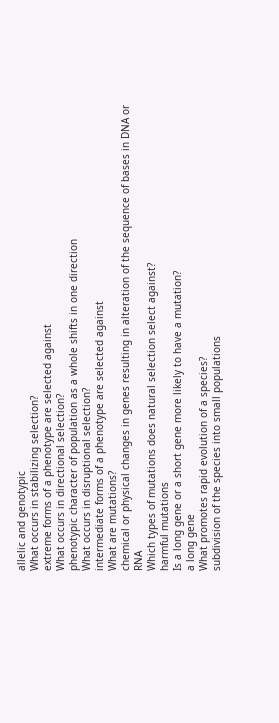allelic and genotypic
What occurs in stabilizing selection?
extreme forms of a phenotype are selected against
What occurs in directional selection?
phenotypic character of population as a whole shifts in one direction
What occurs in disruptional selection?
intermediate forms of a phenotype are selected against
What are mutations?
chemical or physical changes in genes resulting in alteration of the sequence of bases in DNA or RNA
Which types of mutations does natural selection select against?
harmful mutations
Is a long gene or a short gene more likely to have a mutation?
a long gene
What promotes rapid evolution of a species?
subdivision of the species into small populations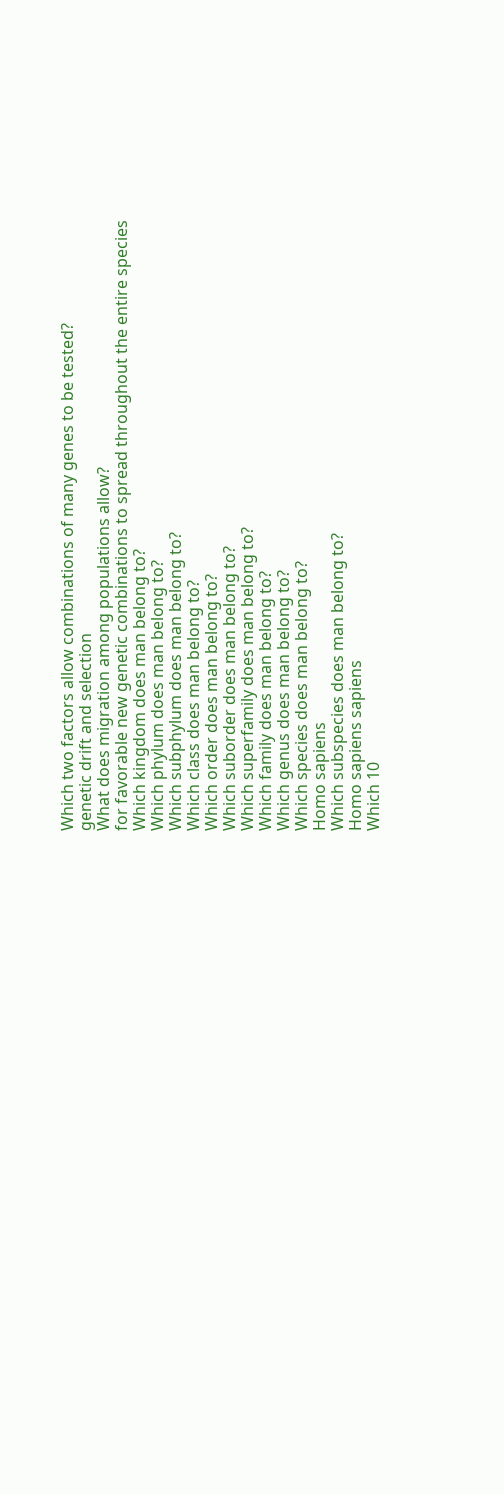Which two factors allow combinations of many genes to be tested?
genetic drift and selection
What does migration among populations allow?
for favorable new genetic combinations to spread throughout the entire species
Which kingdom does man belong to?
Which phylum does man belong to?
Which subphylum does man belong to?
Which class does man belong to?
Which order does man belong to?
Which suborder does man belong to?
Which superfamily does man belong to?
Which family does man belong to?
Which genus does man belong to?
Which species does man belong to?
Homo sapiens
Which subspecies does man belong to?
Homo sapiens sapiens
Which 10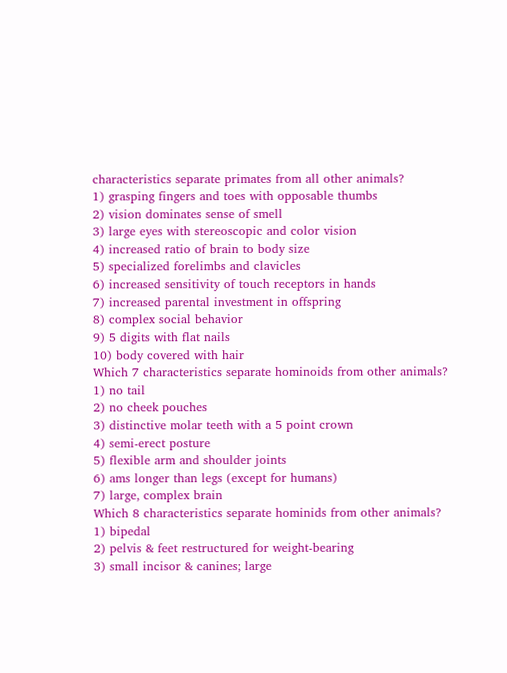characteristics separate primates from all other animals?
1) grasping fingers and toes with opposable thumbs
2) vision dominates sense of smell
3) large eyes with stereoscopic and color vision
4) increased ratio of brain to body size
5) specialized forelimbs and clavicles
6) increased sensitivity of touch receptors in hands
7) increased parental investment in offspring
8) complex social behavior
9) 5 digits with flat nails
10) body covered with hair
Which 7 characteristics separate hominoids from other animals?
1) no tail
2) no cheek pouches
3) distinctive molar teeth with a 5 point crown
4) semi-erect posture
5) flexible arm and shoulder joints
6) ams longer than legs (except for humans)
7) large, complex brain
Which 8 characteristics separate hominids from other animals?
1) bipedal
2) pelvis & feet restructured for weight-bearing
3) small incisor & canines; large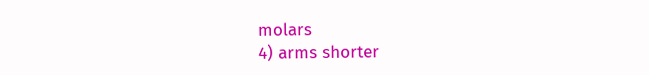molars
4) arms shorter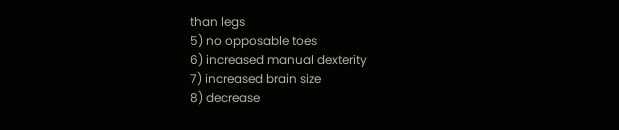than legs
5) no opposable toes
6) increased manual dexterity
7) increased brain size
8) decrease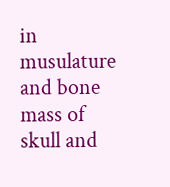in musulature and bone mass of skull and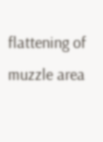flattening of muzzle area